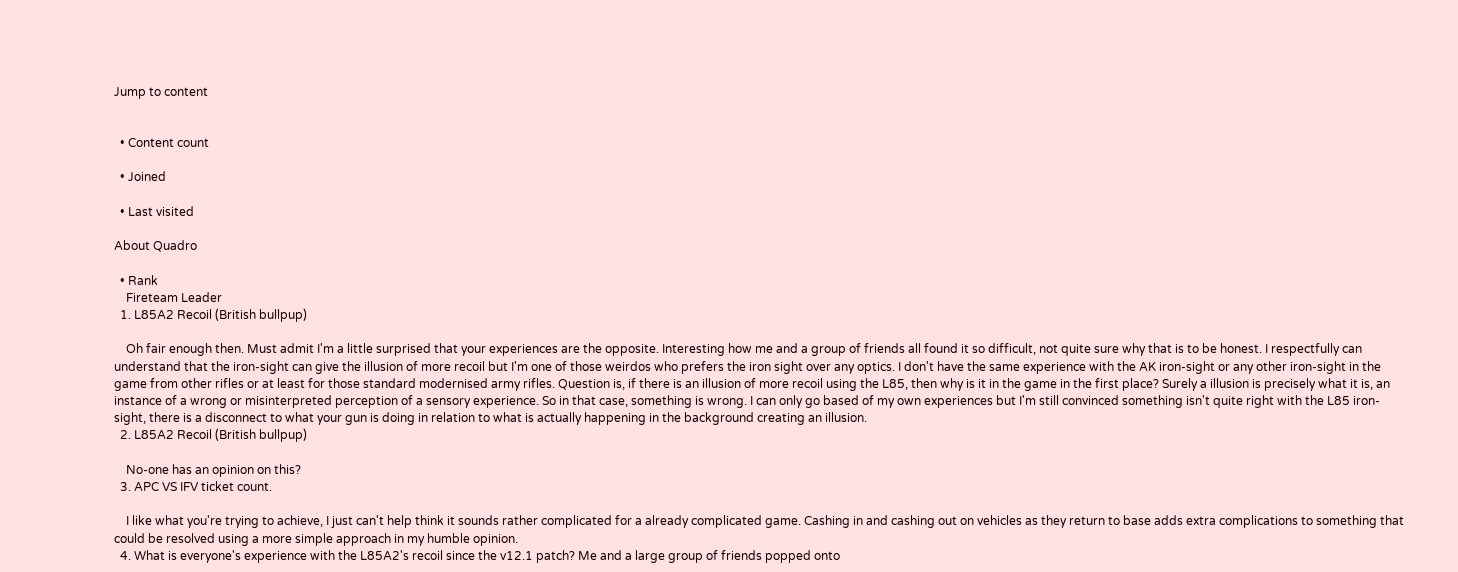Jump to content


  • Content count

  • Joined

  • Last visited

About Quadro

  • Rank
    Fireteam Leader
  1. L85A2 Recoil (British bullpup)

    Oh fair enough then. Must admit I'm a little surprised that your experiences are the opposite. Interesting how me and a group of friends all found it so difficult, not quite sure why that is to be honest. I respectfully can understand that the iron-sight can give the illusion of more recoil but I'm one of those weirdos who prefers the iron sight over any optics. I don't have the same experience with the AK iron-sight or any other iron-sight in the game from other rifles or at least for those standard modernised army rifles. Question is, if there is an illusion of more recoil using the L85, then why is it in the game in the first place? Surely a illusion is precisely what it is, an instance of a wrong or misinterpreted perception of a sensory experience. So in that case, something is wrong. I can only go based of my own experiences but I'm still convinced something isn't quite right with the L85 iron-sight, there is a disconnect to what your gun is doing in relation to what is actually happening in the background creating an illusion.
  2. L85A2 Recoil (British bullpup)

    No-one has an opinion on this?
  3. APC VS IFV ticket count.

    I like what you're trying to achieve, I just can't help think it sounds rather complicated for a already complicated game. Cashing in and cashing out on vehicles as they return to base adds extra complications to something that could be resolved using a more simple approach in my humble opinion.
  4. What is everyone's experience with the L85A2's recoil since the v12.1 patch? Me and a large group of friends popped onto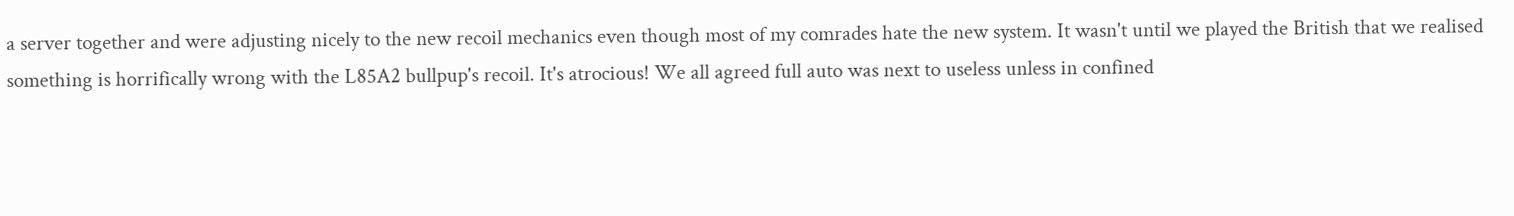a server together and were adjusting nicely to the new recoil mechanics even though most of my comrades hate the new system. It wasn't until we played the British that we realised something is horrifically wrong with the L85A2 bullpup's recoil. It's atrocious! We all agreed full auto was next to useless unless in confined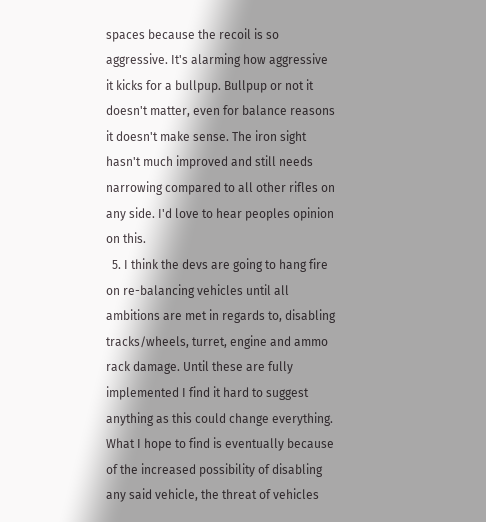spaces because the recoil is so aggressive. It's alarming how aggressive it kicks for a bullpup. Bullpup or not it doesn't matter, even for balance reasons it doesn't make sense. The iron sight hasn't much improved and still needs narrowing compared to all other rifles on any side. I'd love to hear peoples opinion on this.
  5. I think the devs are going to hang fire on re-balancing vehicles until all ambitions are met in regards to, disabling tracks/wheels, turret, engine and ammo rack damage. Until these are fully implemented I find it hard to suggest anything as this could change everything. What I hope to find is eventually because of the increased possibility of disabling any said vehicle, the threat of vehicles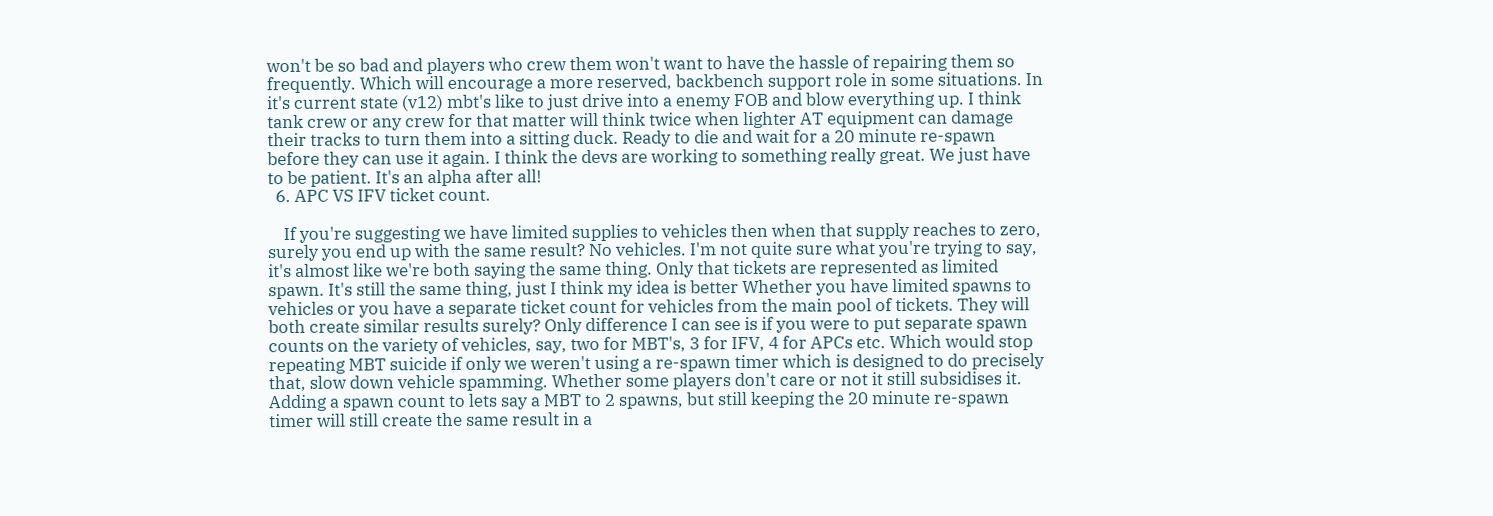won't be so bad and players who crew them won't want to have the hassle of repairing them so frequently. Which will encourage a more reserved, backbench support role in some situations. In it's current state (v12) mbt's like to just drive into a enemy FOB and blow everything up. I think tank crew or any crew for that matter will think twice when lighter AT equipment can damage their tracks to turn them into a sitting duck. Ready to die and wait for a 20 minute re-spawn before they can use it again. I think the devs are working to something really great. We just have to be patient. It's an alpha after all!
  6. APC VS IFV ticket count.

    If you're suggesting we have limited supplies to vehicles then when that supply reaches to zero, surely you end up with the same result? No vehicles. I'm not quite sure what you're trying to say, it's almost like we're both saying the same thing. Only that tickets are represented as limited spawn. It's still the same thing, just I think my idea is better Whether you have limited spawns to vehicles or you have a separate ticket count for vehicles from the main pool of tickets. They will both create similar results surely? Only difference I can see is if you were to put separate spawn counts on the variety of vehicles, say, two for MBT's, 3 for IFV, 4 for APCs etc. Which would stop repeating MBT suicide if only we weren't using a re-spawn timer which is designed to do precisely that, slow down vehicle spamming. Whether some players don't care or not it still subsidises it. Adding a spawn count to lets say a MBT to 2 spawns, but still keeping the 20 minute re-spawn timer will still create the same result in a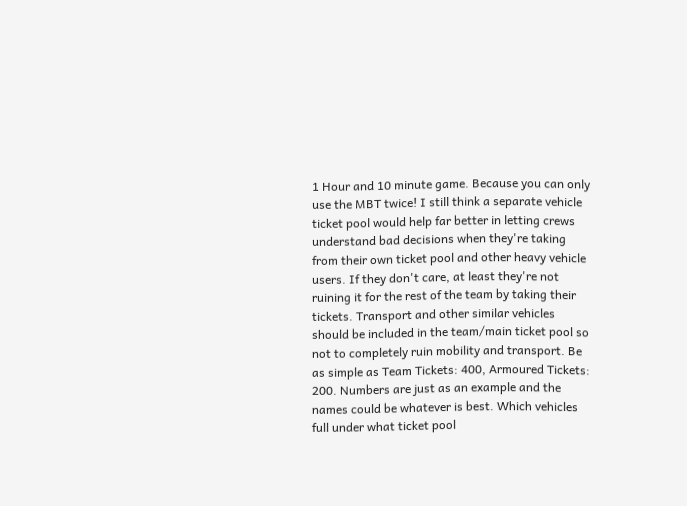1 Hour and 10 minute game. Because you can only use the MBT twice! I still think a separate vehicle ticket pool would help far better in letting crews understand bad decisions when they're taking from their own ticket pool and other heavy vehicle users. If they don't care, at least they're not ruining it for the rest of the team by taking their tickets. Transport and other similar vehicles should be included in the team/main ticket pool so not to completely ruin mobility and transport. Be as simple as Team Tickets: 400, Armoured Tickets: 200. Numbers are just as an example and the names could be whatever is best. Which vehicles full under what ticket pool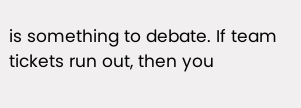is something to debate. If team tickets run out, then you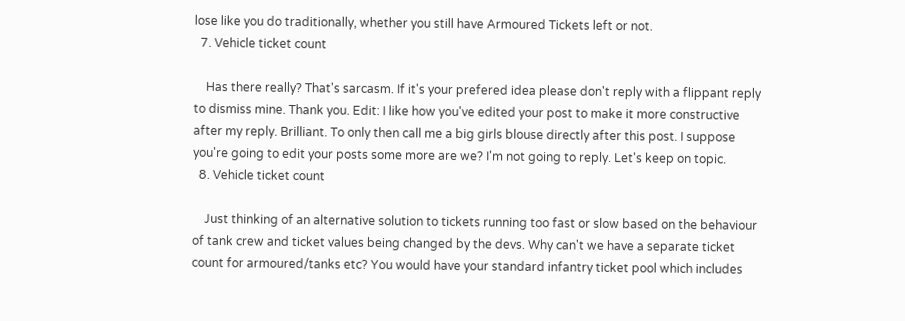lose like you do traditionally, whether you still have Armoured Tickets left or not.
  7. Vehicle ticket count

    Has there really? That's sarcasm. If it's your prefered idea please don't reply with a flippant reply to dismiss mine. Thank you. Edit: I like how you've edited your post to make it more constructive after my reply. Brilliant. To only then call me a big girls blouse directly after this post. I suppose you're going to edit your posts some more are we? I'm not going to reply. Let's keep on topic.
  8. Vehicle ticket count

    Just thinking of an alternative solution to tickets running too fast or slow based on the behaviour of tank crew and ticket values being changed by the devs. Why can't we have a separate ticket count for armoured/tanks etc? You would have your standard infantry ticket pool which includes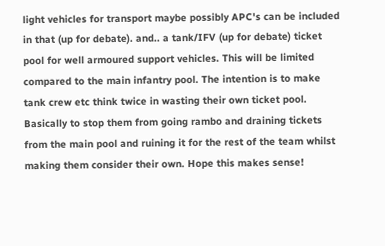light vehicles for transport maybe possibly APC's can be included in that (up for debate). and.. a tank/IFV (up for debate) ticket pool for well armoured support vehicles. This will be limited compared to the main infantry pool. The intention is to make tank crew etc think twice in wasting their own ticket pool. Basically to stop them from going rambo and draining tickets from the main pool and ruining it for the rest of the team whilst making them consider their own. Hope this makes sense!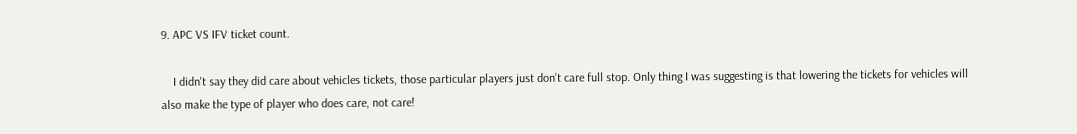9. APC VS IFV ticket count.

    I didn't say they did care about vehicles tickets, those particular players just don't care full stop. Only thing I was suggesting is that lowering the tickets for vehicles will also make the type of player who does care, not care!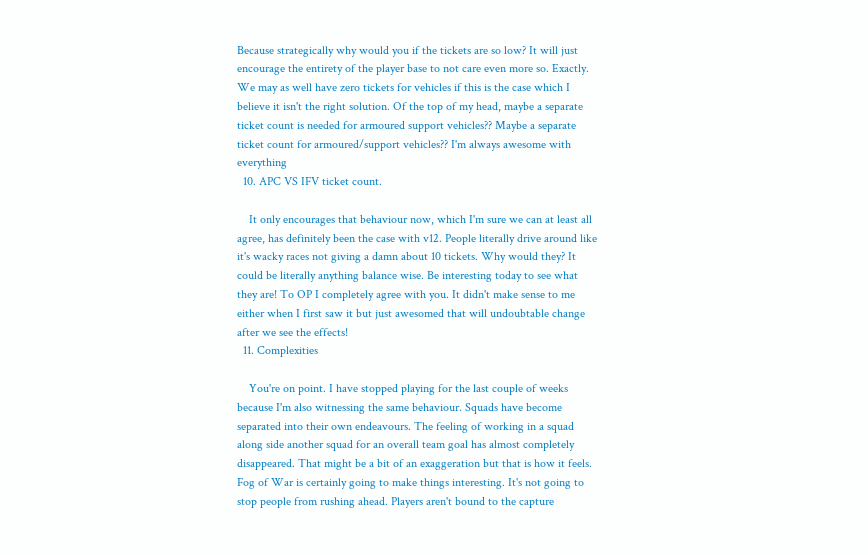Because strategically why would you if the tickets are so low? It will just encourage the entirety of the player base to not care even more so. Exactly. We may as well have zero tickets for vehicles if this is the case which I believe it isn't the right solution. Of the top of my head, maybe a separate ticket count is needed for armoured support vehicles?? Maybe a separate ticket count for armoured/support vehicles?? I'm always awesome with everything
  10. APC VS IFV ticket count.

    It only encourages that behaviour now, which I'm sure we can at least all agree, has definitely been the case with v12. People literally drive around like it's wacky races not giving a damn about 10 tickets. Why would they? It could be literally anything balance wise. Be interesting today to see what they are! To OP I completely agree with you. It didn't make sense to me either when I first saw it but just awesomed that will undoubtable change after we see the effects!
  11. Complexities

    You're on point. I have stopped playing for the last couple of weeks because I'm also witnessing the same behaviour. Squads have become separated into their own endeavours. The feeling of working in a squad along side another squad for an overall team goal has almost completely disappeared. That might be a bit of an exaggeration but that is how it feels. Fog of War is certainly going to make things interesting. It's not going to stop people from rushing ahead. Players aren't bound to the capture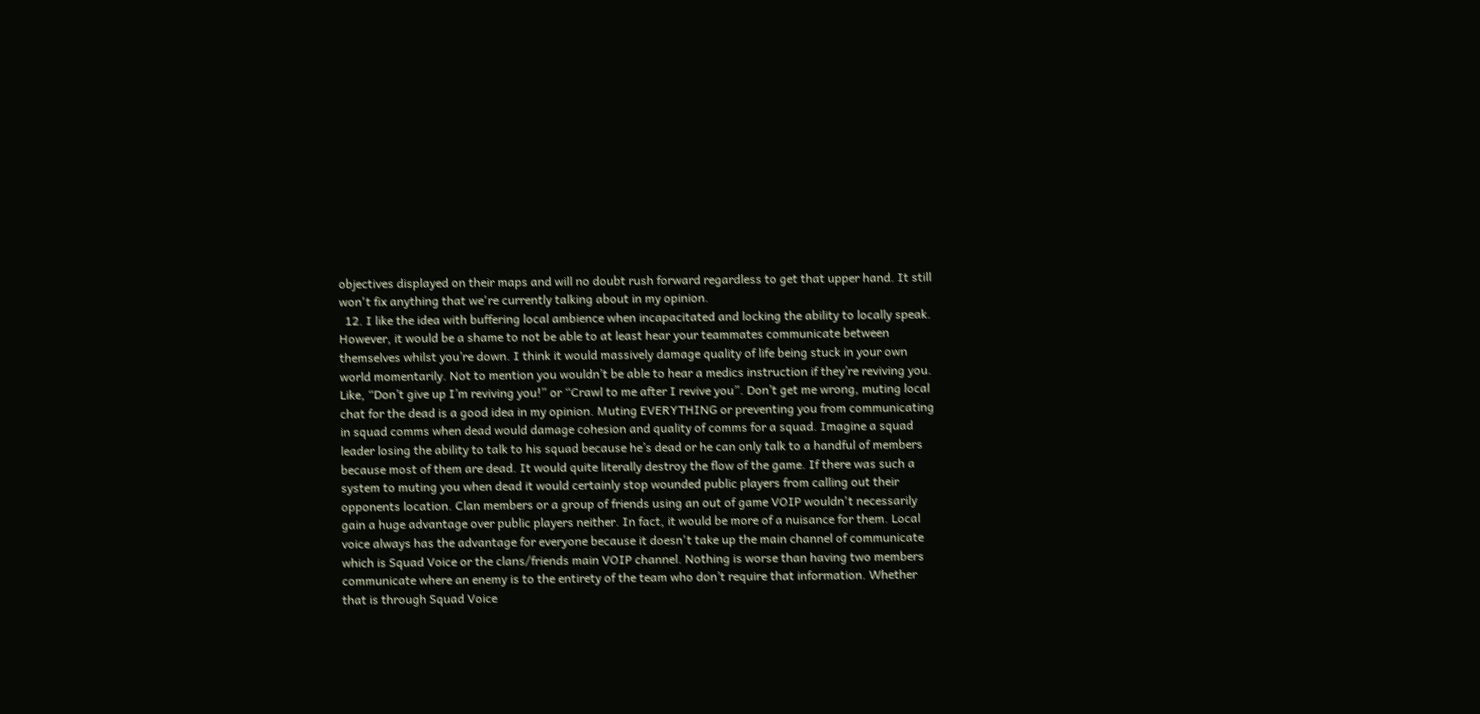objectives displayed on their maps and will no doubt rush forward regardless to get that upper hand. It still won't fix anything that we're currently talking about in my opinion.
  12. I like the idea with buffering local ambience when incapacitated and locking the ability to locally speak. However, it would be a shame to not be able to at least hear your teammates communicate between themselves whilst you’re down. I think it would massively damage quality of life being stuck in your own world momentarily. Not to mention you wouldn’t be able to hear a medics instruction if they’re reviving you. Like, “Don’t give up I’m reviving you!” or “Crawl to me after I revive you”. Don’t get me wrong, muting local chat for the dead is a good idea in my opinion. Muting EVERYTHING or preventing you from communicating in squad comms when dead would damage cohesion and quality of comms for a squad. Imagine a squad leader losing the ability to talk to his squad because he’s dead or he can only talk to a handful of members because most of them are dead. It would quite literally destroy the flow of the game. If there was such a system to muting you when dead it would certainly stop wounded public players from calling out their opponents location. Clan members or a group of friends using an out of game VOIP wouldn't necessarily gain a huge advantage over public players neither. In fact, it would be more of a nuisance for them. Local voice always has the advantage for everyone because it doesn't take up the main channel of communicate which is Squad Voice or the clans/friends main VOIP channel. Nothing is worse than having two members communicate where an enemy is to the entirety of the team who don’t require that information. Whether that is through Squad Voice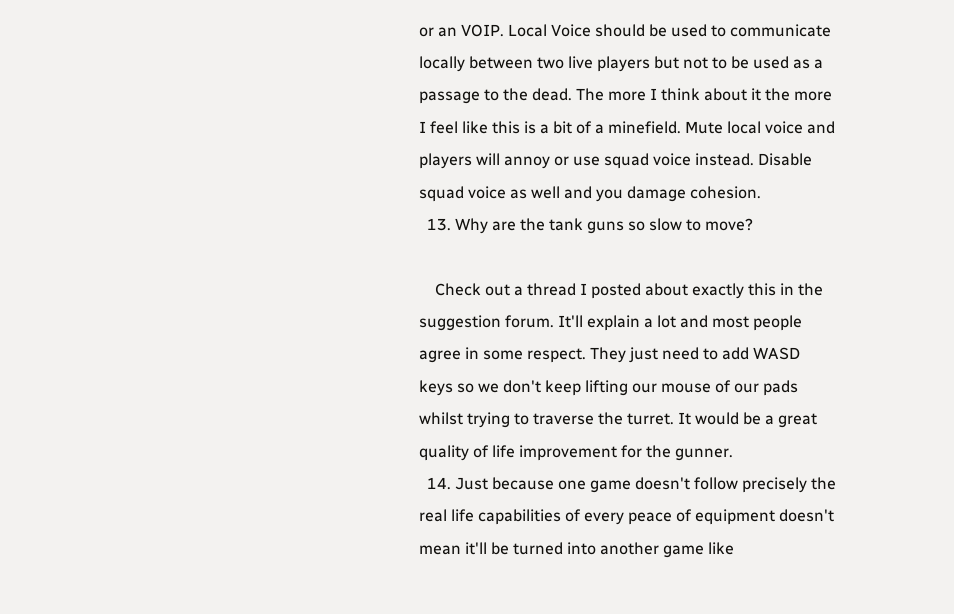or an VOIP. Local Voice should be used to communicate locally between two live players but not to be used as a passage to the dead. The more I think about it the more I feel like this is a bit of a minefield. Mute local voice and players will annoy or use squad voice instead. Disable squad voice as well and you damage cohesion.
  13. Why are the tank guns so slow to move?

    Check out a thread I posted about exactly this in the suggestion forum. It'll explain a lot and most people agree in some respect. They just need to add WASD keys so we don't keep lifting our mouse of our pads whilst trying to traverse the turret. It would be a great quality of life improvement for the gunner.
  14. Just because one game doesn't follow precisely the real life capabilities of every peace of equipment doesn't mean it'll be turned into another game like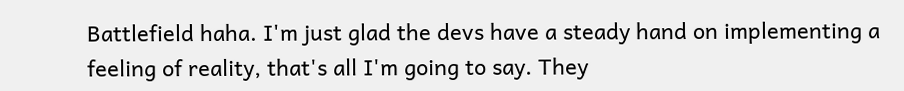Battlefield haha. I'm just glad the devs have a steady hand on implementing a feeling of reality, that's all I'm going to say. They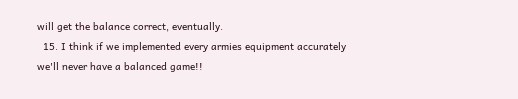will get the balance correct, eventually.
  15. I think if we implemented every armies equipment accurately we'll never have a balanced game!!